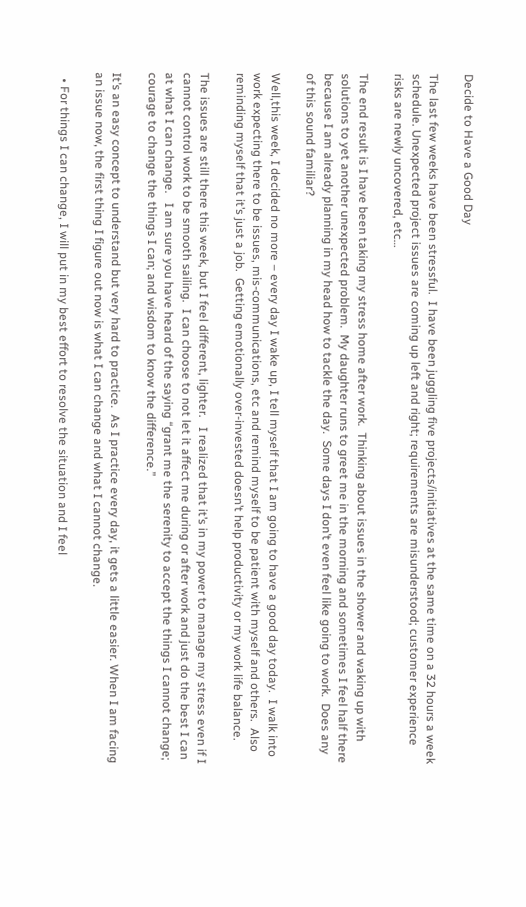Decide to Have a Good Day

The last few weeks have been stressful.  I have been juggling five projects/initiatives at the same time on a 32 hours a week schedule. Unexpected project issues are coming up left and right; requirements are misunderstood; customer experience risks are newly uncovered, etc…

The end result is I have been taking my stress home after work.  Thinking about issues in the shower and waking up with solutions to yet another unexpected problem.  My daughter runs to greet me in the morning and sometimes I feel half there because I am already planning in my head how to tackle the day.  Some days I don’t even feel like going to work.  Does any of this sound familiar?

Well,this week, I decided no more – every day I wake up, I tell myself that I am going to have a good day today.  I walk into work expecting there to be issues, mis-communications, etc and remind myself to be patient with myself and others.  Also reminding myself that it’s just a job.  Getting emotionally over-invested doesn’t help productivity or my work life balance.

The issues are still there this week, but I feel different, lighter.   I realized that it’s in my power to manage my stress even if I cannot control work to be smooth sailing.  I can choose to not let it affect me during or after work and just do the best I can at what I can change.   I am sure you have heard of the saying “grant me the serenity to accept the things I cannot change;  courage to change the things I can; and wisdom to know the difference.”

It’s an easy concept to understand but very hard to practice.  As I practice every day, it gets a little easier. When I am facing an issue now, the first thing I figure out now is what I can change and what I cannot change.

  • For things I can change, I will put in my best effort to resolve the situation and I feel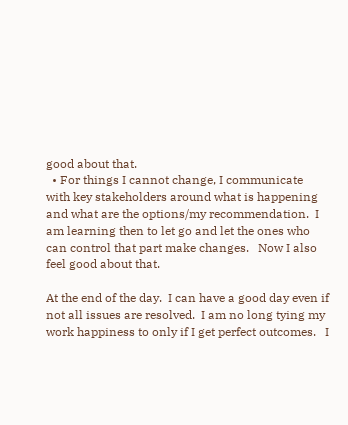good about that.
  • For things I cannot change, I communicate with key stakeholders around what is happening and what are the options/my recommendation.  I am learning then to let go and let the ones who can control that part make changes.   Now I also feel good about that.

At the end of the day.  I can have a good day even if not all issues are resolved.  I am no long tying my work happiness to only if I get perfect outcomes.   I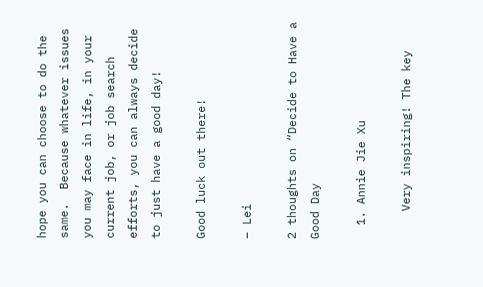hope you can choose to do the same.  Because whatever issues you may face in life, in your current job, or job search efforts, you can always decide to just have a good day!

Good luck out there!

– Lei

2 thoughts on “Decide to Have a Good Day

  1. Annie Jie Xu

    Very inspiring! The key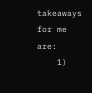takeaways for me are:
    1)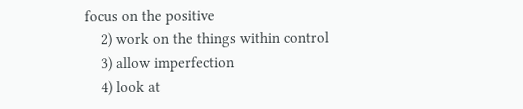focus on the positive
    2) work on the things within control
    3) allow imperfection
    4) look at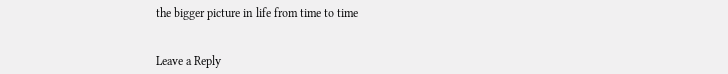the bigger picture in life from time to time


Leave a Reply